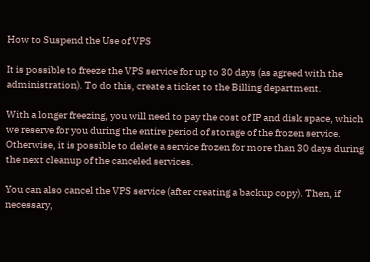How to Suspend the Use of VPS

It is possible to freeze the VPS service for up to 30 days (as agreed with the administration). To do this, create a ticket to the Billing department.

With a longer freezing, you will need to pay the cost of IP and disk space, which we reserve for you during the entire period of storage of the frozen service. Otherwise, it is possible to delete a service frozen for more than 30 days during the next cleanup of the canceled services.

You can also cancel the VPS service (after creating a backup copy). Then, if necessary,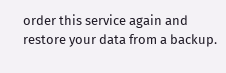order this service again and restore your data from a backup.